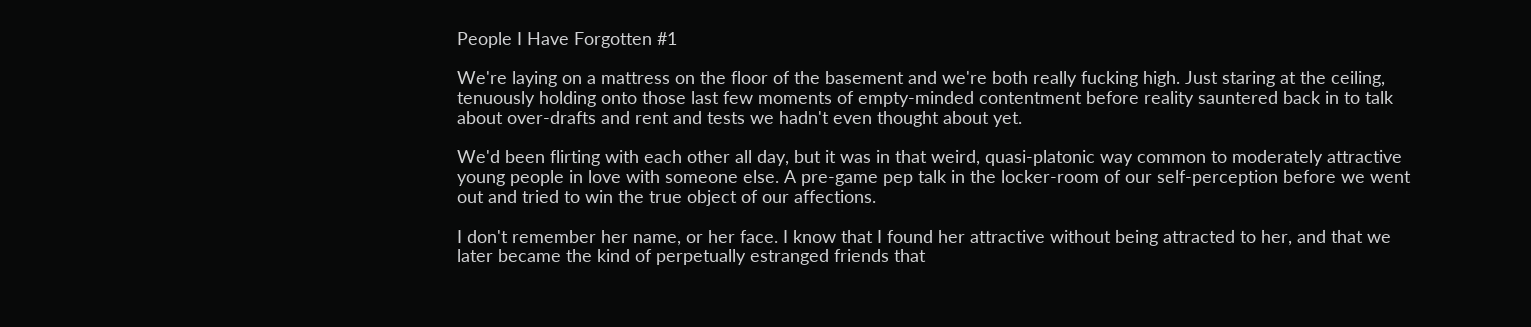People I Have Forgotten #1

We're laying on a mattress on the floor of the basement and we're both really fucking high. Just staring at the ceiling, tenuously holding onto those last few moments of empty-minded contentment before reality sauntered back in to talk about over-drafts and rent and tests we hadn't even thought about yet.

We'd been flirting with each other all day, but it was in that weird, quasi-platonic way common to moderately attractive young people in love with someone else. A pre-game pep talk in the locker-room of our self-perception before we went out and tried to win the true object of our affections.

I don't remember her name, or her face. I know that I found her attractive without being attracted to her, and that we later became the kind of perpetually estranged friends that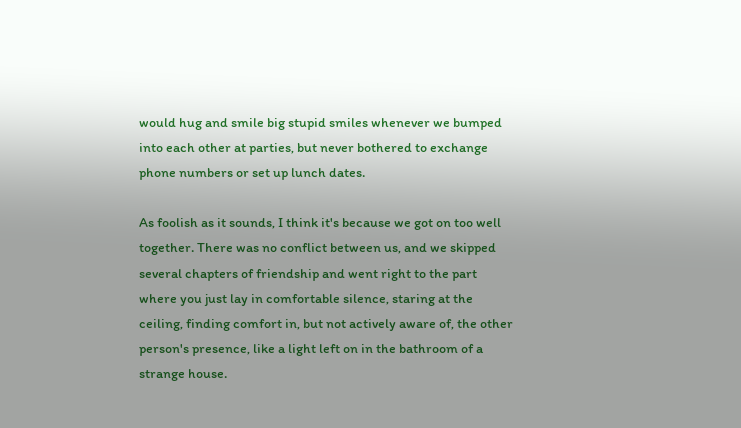would hug and smile big stupid smiles whenever we bumped into each other at parties, but never bothered to exchange phone numbers or set up lunch dates.

As foolish as it sounds, I think it's because we got on too well together. There was no conflict between us, and we skipped several chapters of friendship and went right to the part where you just lay in comfortable silence, staring at the ceiling, finding comfort in, but not actively aware of, the other person's presence, like a light left on in the bathroom of a strange house.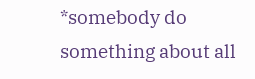*somebody do something about all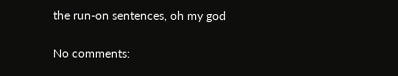the run-on sentences, oh my god

No comments: